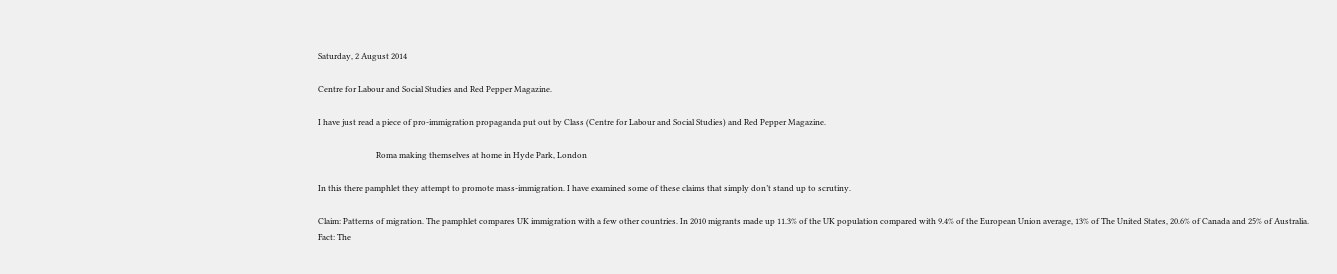Saturday, 2 August 2014

Centre for Labour and Social Studies and Red Pepper Magazine.

I have just read a piece of pro-immigration propaganda put out by Class (Centre for Labour and Social Studies) and Red Pepper Magazine.

                             Roma making themselves at home in Hyde Park, London

In this there pamphlet they attempt to promote mass-immigration. I have examined some of these claims that simply don’t stand up to scrutiny.

Claim: Patterns of migration. The pamphlet compares UK immigration with a few other countries. In 2010 migrants made up 11.3% of the UK population compared with 9.4% of the European Union average, 13% of The United States, 20.6% of Canada and 25% of Australia.
Fact: The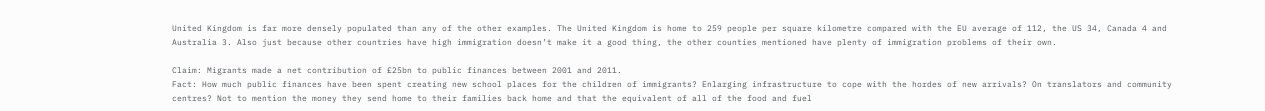United Kingdom is far more densely populated than any of the other examples. The United Kingdom is home to 259 people per square kilometre compared with the EU average of 112, the US 34, Canada 4 and Australia 3. Also just because other countries have high immigration doesn’t make it a good thing, the other counties mentioned have plenty of immigration problems of their own.

Claim: Migrants made a net contribution of £25bn to public finances between 2001 and 2011.
Fact: How much public finances have been spent creating new school places for the children of immigrants? Enlarging infrastructure to cope with the hordes of new arrivals? On translators and community centres? Not to mention the money they send home to their families back home and that the equivalent of all of the food and fuel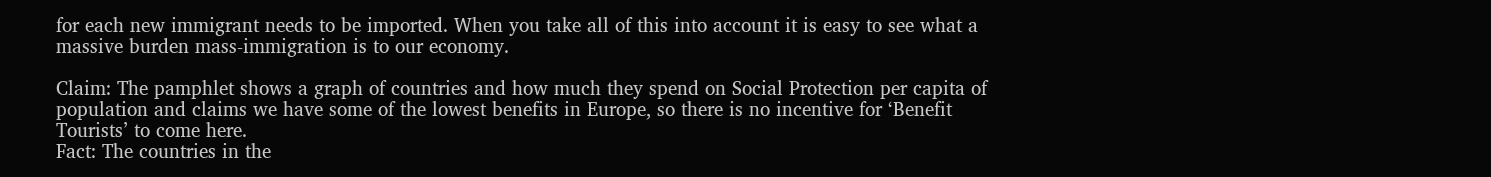for each new immigrant needs to be imported. When you take all of this into account it is easy to see what a massive burden mass-immigration is to our economy.

Claim: The pamphlet shows a graph of countries and how much they spend on Social Protection per capita of population and claims we have some of the lowest benefits in Europe, so there is no incentive for ‘Benefit Tourists’ to come here.
Fact: The countries in the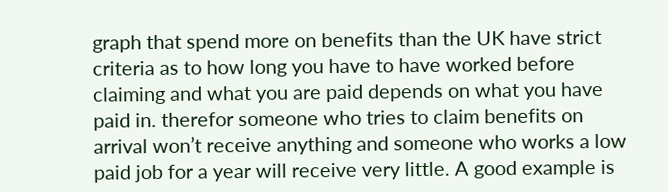graph that spend more on benefits than the UK have strict criteria as to how long you have to have worked before claiming and what you are paid depends on what you have paid in. therefor someone who tries to claim benefits on arrival won’t receive anything and someone who works a low paid job for a year will receive very little. A good example is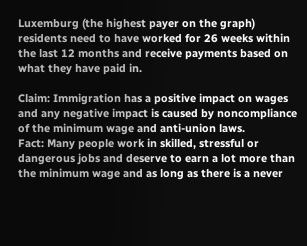Luxemburg (the highest payer on the graph) residents need to have worked for 26 weeks within the last 12 months and receive payments based on what they have paid in.

Claim: Immigration has a positive impact on wages and any negative impact is caused by noncompliance of the minimum wage and anti-union laws.
Fact: Many people work in skilled, stressful or dangerous jobs and deserve to earn a lot more than the minimum wage and as long as there is a never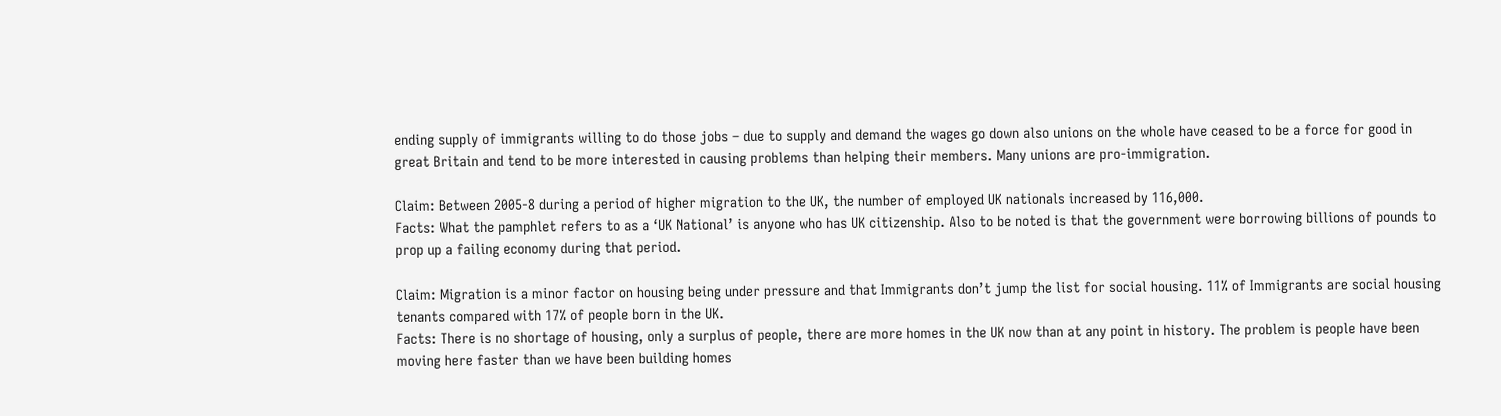ending supply of immigrants willing to do those jobs – due to supply and demand the wages go down also unions on the whole have ceased to be a force for good in great Britain and tend to be more interested in causing problems than helping their members. Many unions are pro-immigration.

Claim: Between 2005-8 during a period of higher migration to the UK, the number of employed UK nationals increased by 116,000.
Facts: What the pamphlet refers to as a ‘UK National’ is anyone who has UK citizenship. Also to be noted is that the government were borrowing billions of pounds to prop up a failing economy during that period.

Claim: Migration is a minor factor on housing being under pressure and that Immigrants don’t jump the list for social housing. 11% of Immigrants are social housing tenants compared with 17% of people born in the UK.
Facts: There is no shortage of housing, only a surplus of people, there are more homes in the UK now than at any point in history. The problem is people have been moving here faster than we have been building homes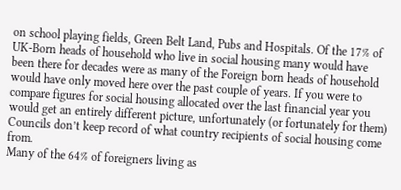on school playing fields, Green Belt Land, Pubs and Hospitals. Of the 17% of UK-Born heads of household who live in social housing many would have been there for decades were as many of the Foreign born heads of household would have only moved here over the past couple of years. If you were to compare figures for social housing allocated over the last financial year you would get an entirely different picture, unfortunately (or fortunately for them) Councils don’t keep record of what country recipients of social housing come from.
Many of the 64% of foreigners living as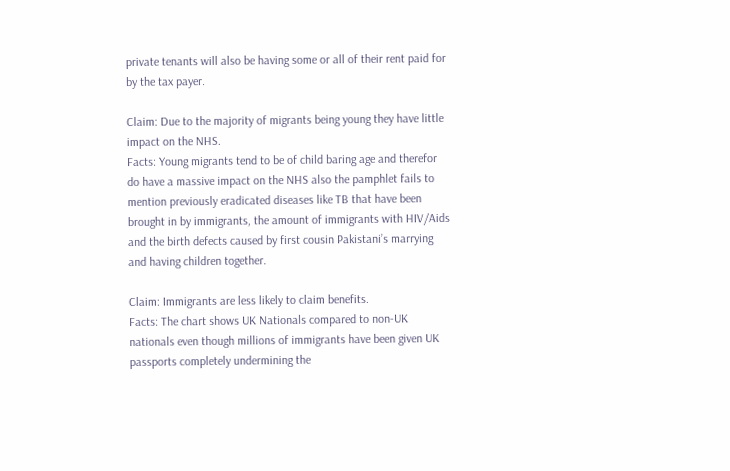private tenants will also be having some or all of their rent paid for by the tax payer.

Claim: Due to the majority of migrants being young they have little impact on the NHS.
Facts: Young migrants tend to be of child baring age and therefor do have a massive impact on the NHS also the pamphlet fails to mention previously eradicated diseases like TB that have been brought in by immigrants, the amount of immigrants with HIV/Aids and the birth defects caused by first cousin Pakistani’s marrying and having children together.

Claim: Immigrants are less likely to claim benefits.
Facts: The chart shows UK Nationals compared to non-UK nationals even though millions of immigrants have been given UK passports completely undermining the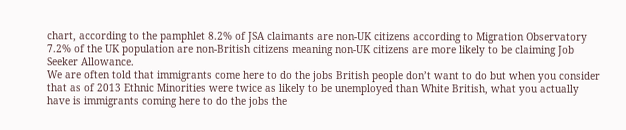chart, according to the pamphlet 8.2% of JSA claimants are non-UK citizens according to Migration Observatory 7.2% of the UK population are non-British citizens meaning non-UK citizens are more likely to be claiming Job Seeker Allowance.
We are often told that immigrants come here to do the jobs British people don’t want to do but when you consider that as of 2013 Ethnic Minorities were twice as likely to be unemployed than White British, what you actually have is immigrants coming here to do the jobs the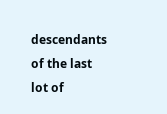descendants of the last lot of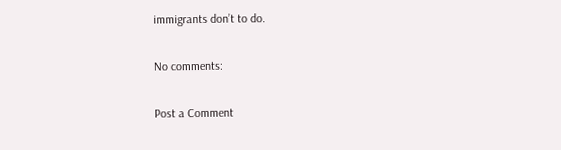immigrants don’t to do.

No comments:

Post a Comment